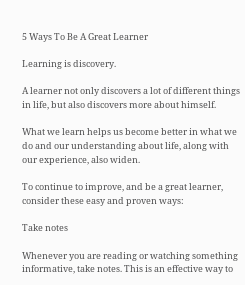5 Ways To Be A Great Learner

Learning is discovery.

A learner not only discovers a lot of different things in life, but also discovers more about himself.

What we learn helps us become better in what we do and our understanding about life, along with our experience, also widen.

To continue to improve, and be a great learner, consider these easy and proven ways:

Take notes

Whenever you are reading or watching something informative, take notes. This is an effective way to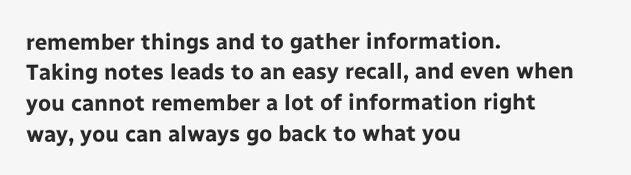remember things and to gather information. Taking notes leads to an easy recall, and even when you cannot remember a lot of information right way, you can always go back to what you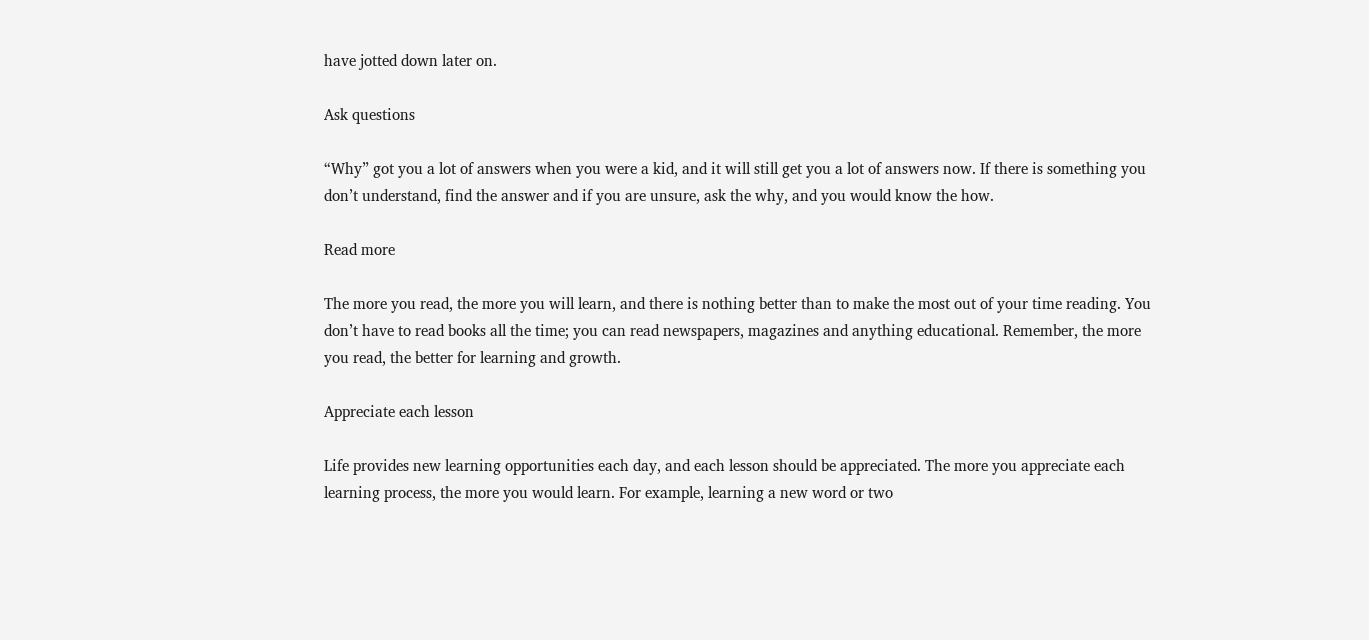have jotted down later on.

Ask questions

“Why” got you a lot of answers when you were a kid, and it will still get you a lot of answers now. If there is something you don’t understand, find the answer and if you are unsure, ask the why, and you would know the how.

Read more

The more you read, the more you will learn, and there is nothing better than to make the most out of your time reading. You don’t have to read books all the time; you can read newspapers, magazines and anything educational. Remember, the more you read, the better for learning and growth.

Appreciate each lesson

Life provides new learning opportunities each day, and each lesson should be appreciated. The more you appreciate each learning process, the more you would learn. For example, learning a new word or two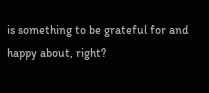is something to be grateful for and happy about, right?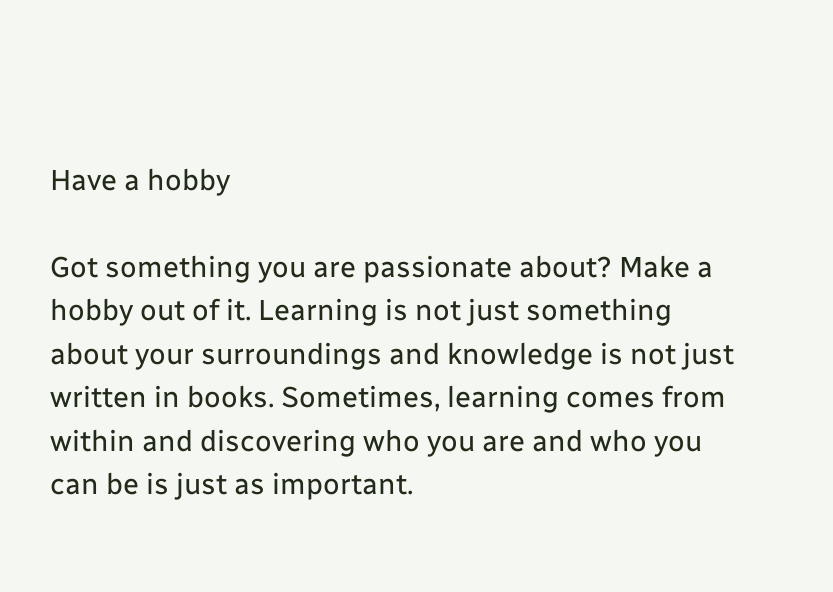Have a hobby

Got something you are passionate about? Make a hobby out of it. Learning is not just something about your surroundings and knowledge is not just written in books. Sometimes, learning comes from within and discovering who you are and who you can be is just as important.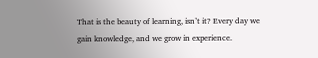That is the beauty of learning, isn’t it? Every day we gain knowledge, and we grow in experience.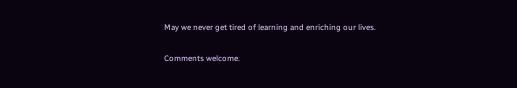May we never get tired of learning and enriching our lives.

Comments welcome.